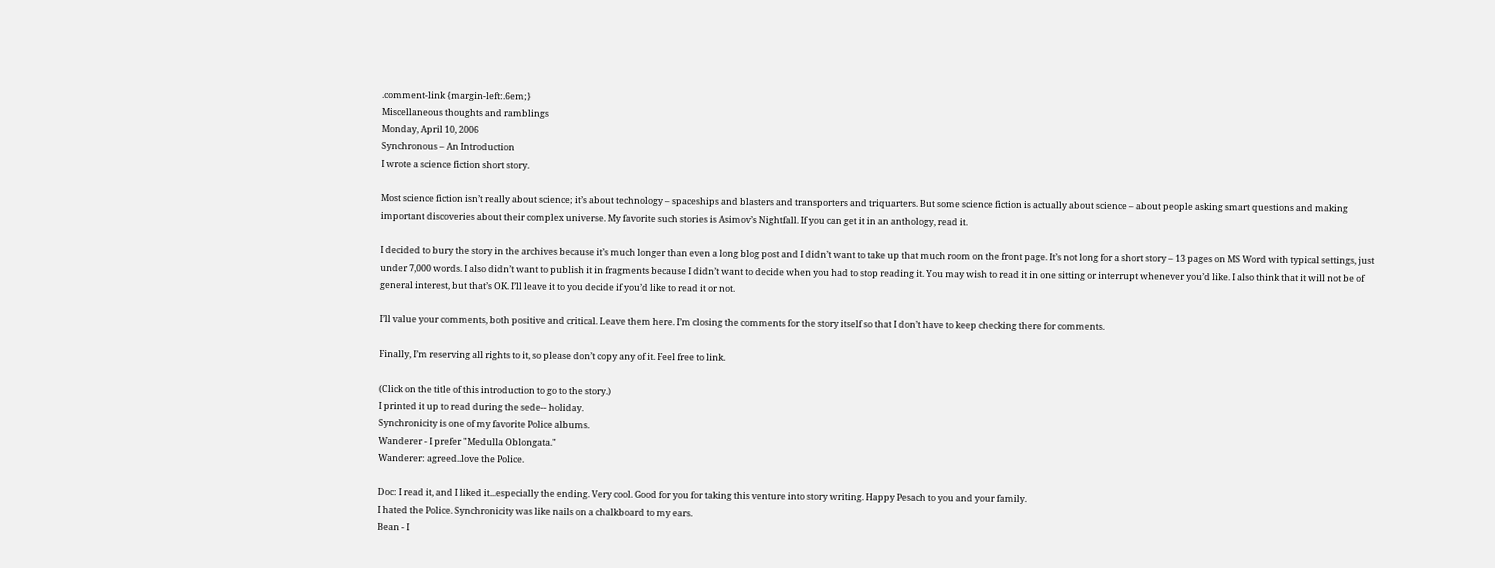.comment-link {margin-left:.6em;}
Miscellaneous thoughts and ramblings
Monday, April 10, 2006
Synchronous – An Introduction
I wrote a science fiction short story.

Most science fiction isn’t really about science; it’s about technology – spaceships and blasters and transporters and triquarters. But some science fiction is actually about science – about people asking smart questions and making important discoveries about their complex universe. My favorite such stories is Asimov’s Nightfall. If you can get it in an anthology, read it.

I decided to bury the story in the archives because it’s much longer than even a long blog post and I didn’t want to take up that much room on the front page. It’s not long for a short story – 13 pages on MS Word with typical settings, just under 7,000 words. I also didn’t want to publish it in fragments because I didn’t want to decide when you had to stop reading it. You may wish to read it in one sitting or interrupt whenever you’d like. I also think that it will not be of general interest, but that’s OK. I’ll leave it to you decide if you’d like to read it or not.

I’ll value your comments, both positive and critical. Leave them here. I’m closing the comments for the story itself so that I don’t have to keep checking there for comments.

Finally, I’m reserving all rights to it, so please don’t copy any of it. Feel free to link.

(Click on the title of this introduction to go to the story.)
I printed it up to read during the sede-- holiday.
Synchronicity is one of my favorite Police albums.
Wanderer - I prefer "Medulla Oblongata."
Wanderer: agreed..love the Police.

Doc: I read it, and I liked it...especially the ending. Very cool. Good for you for taking this venture into story writing. Happy Pesach to you and your family.
I hated the Police. Synchronicity was like nails on a chalkboard to my ears.
Bean - I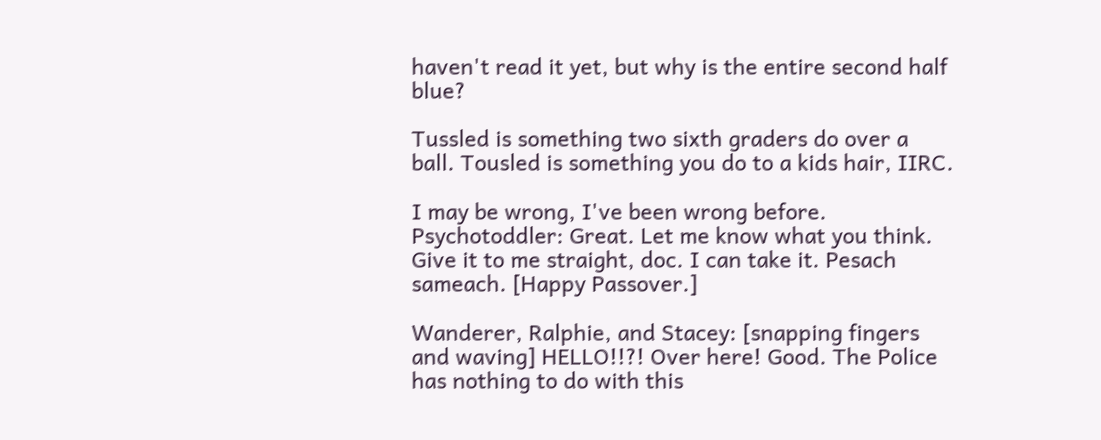haven't read it yet, but why is the entire second half blue?

Tussled is something two sixth graders do over a ball. Tousled is something you do to a kids hair, IIRC.

I may be wrong, I've been wrong before.
Psychotoddler: Great. Let me know what you think. Give it to me straight, doc. I can take it. Pesach sameach. [Happy Passover.]

Wanderer, Ralphie, and Stacey: [snapping fingers and waving] HELLO!!?! Over here! Good. The Police has nothing to do with this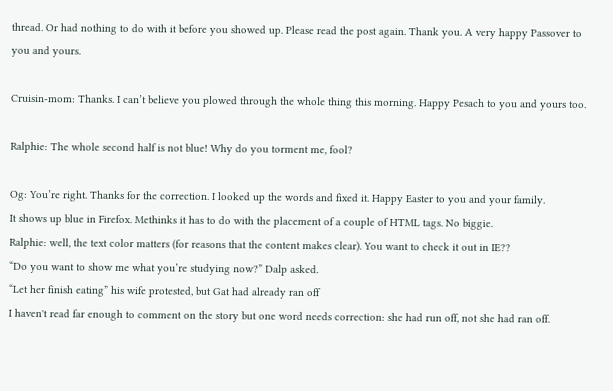thread. Or had nothing to do with it before you showed up. Please read the post again. Thank you. A very happy Passover to you and yours.

Cruisin-mom: Thanks. I can’t believe you plowed through the whole thing this morning. Happy Pesach to you and yours too.

Ralphie: The whole second half is not blue! Why do you torment me, fool?

Og: You’re right. Thanks for the correction. I looked up the words and fixed it. Happy Easter to you and your family.
It shows up blue in Firefox. Methinks it has to do with the placement of a couple of HTML tags. No biggie.
Ralphie: well, the text color matters (for reasons that the content makes clear). You want to check it out in IE??
“Do you want to show me what you’re studying now?” Dalp asked.
“Let her finish eating” his wife protested, but Gat had already ran off
I haven't read far enough to comment on the story but one word needs correction: she had run off, not she had ran off.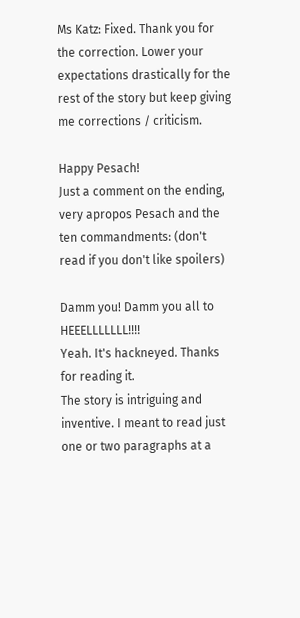Ms Katz: Fixed. Thank you for the correction. Lower your expectations drastically for the rest of the story but keep giving me corrections / criticism.

Happy Pesach!
Just a comment on the ending, very apropos Pesach and the ten commandments: (don't read if you don't like spoilers)

Damm you! Damm you all to HEEELLLLLLL!!!!
Yeah. It's hackneyed. Thanks for reading it.
The story is intriguing and inventive. I meant to read just one or two paragraphs at a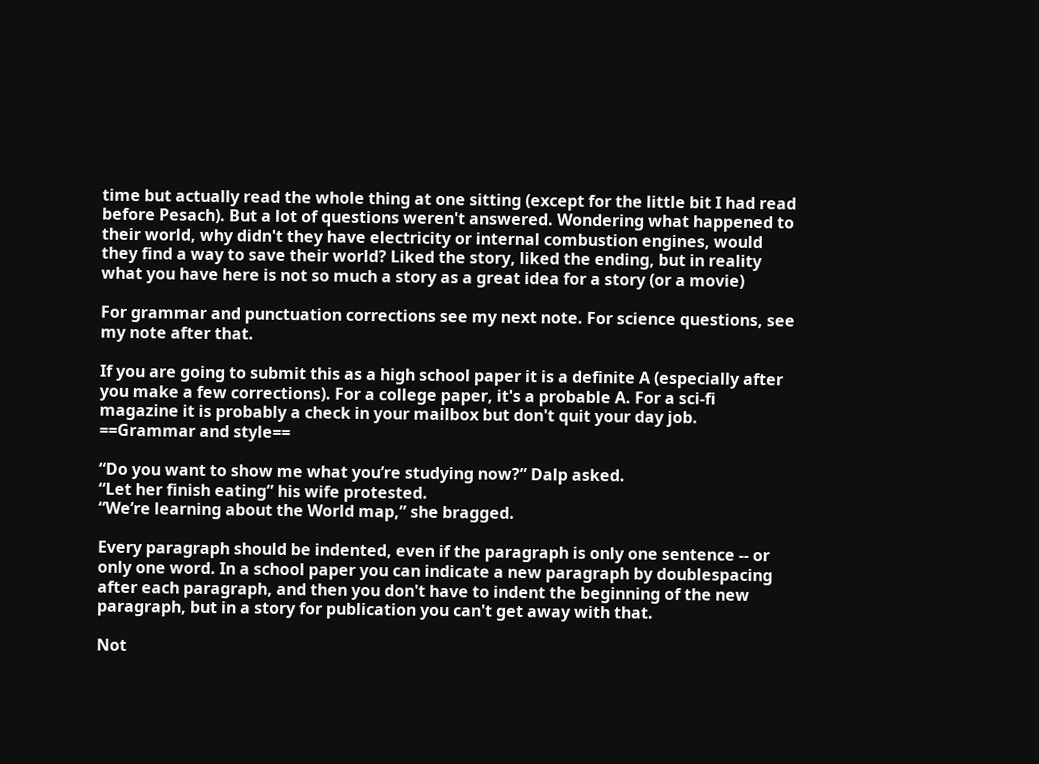time but actually read the whole thing at one sitting (except for the little bit I had read before Pesach). But a lot of questions weren't answered. Wondering what happened to their world, why didn't they have electricity or internal combustion engines, would they find a way to save their world? Liked the story, liked the ending, but in reality what you have here is not so much a story as a great idea for a story (or a movie)

For grammar and punctuation corrections see my next note. For science questions, see my note after that.

If you are going to submit this as a high school paper it is a definite A (especially after you make a few corrections). For a college paper, it's a probable A. For a sci-fi magazine it is probably a check in your mailbox but don't quit your day job.
==Grammar and style==

“Do you want to show me what you’re studying now?” Dalp asked.
“Let her finish eating” his wife protested.
“We’re learning about the World map,” she bragged.

Every paragraph should be indented, even if the paragraph is only one sentence -- or only one word. In a school paper you can indicate a new paragraph by doublespacing after each paragraph, and then you don't have to indent the beginning of the new paragraph, but in a story for publication you can't get away with that.

Not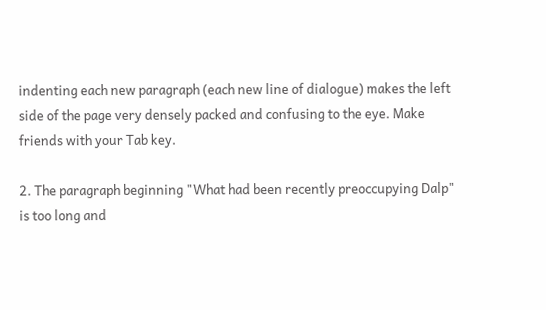indenting each new paragraph (each new line of dialogue) makes the left side of the page very densely packed and confusing to the eye. Make friends with your Tab key.

2. The paragraph beginning "What had been recently preoccupying Dalp" is too long and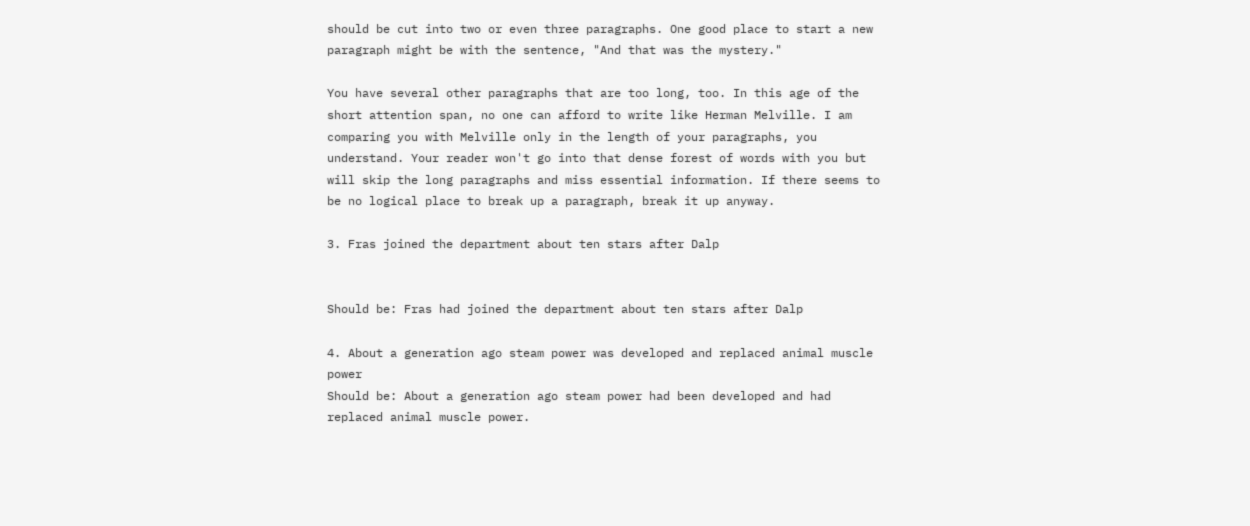should be cut into two or even three paragraphs. One good place to start a new paragraph might be with the sentence, "And that was the mystery."

You have several other paragraphs that are too long, too. In this age of the short attention span, no one can afford to write like Herman Melville. I am comparing you with Melville only in the length of your paragraphs, you understand. Your reader won't go into that dense forest of words with you but will skip the long paragraphs and miss essential information. If there seems to be no logical place to break up a paragraph, break it up anyway.

3. Fras joined the department about ten stars after Dalp


Should be: Fras had joined the department about ten stars after Dalp

4. About a generation ago steam power was developed and replaced animal muscle power
Should be: About a generation ago steam power had been developed and had replaced animal muscle power.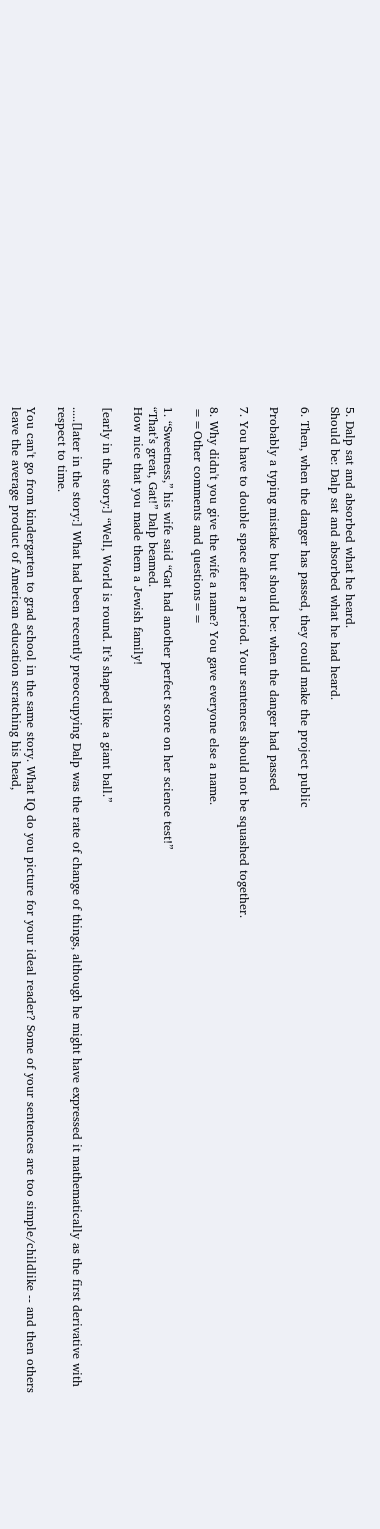5. Dalp sat and absorbed what he heard.
Should be: Dalp sat and absorbed what he had heard.

6. Then, when the danger has passed, they could make the project public

Probably a typing mistake but should be: when the danger had passed

7. You have to double space after a period. Your sentences should not be squashed together.

8. Why didn't you give the wife a name? You gave everyone else a name.
==Other comments and questions==

1. “Sweetness,” his wife said “Gat had another perfect score on her science test!”
“That’s great, Gat!” Dalp beamed.
How nice that you made them a Jewish family!

[early in the story:] “Well, World is round. It’s shaped like a giant ball.”

.....[later in the story:] What had been recently preoccupying Dalp was the rate of change of things, although he might have expressed it mathematically as the first derivative with respect to time.

You can't go from kindergarten to grad school in the same story. What IQ do you picture for your ideal reader? Some of your sentences are too simple/childlike -- and then others leave the average product of American education scratching his head,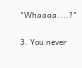"Whaaaa....?"

3. You never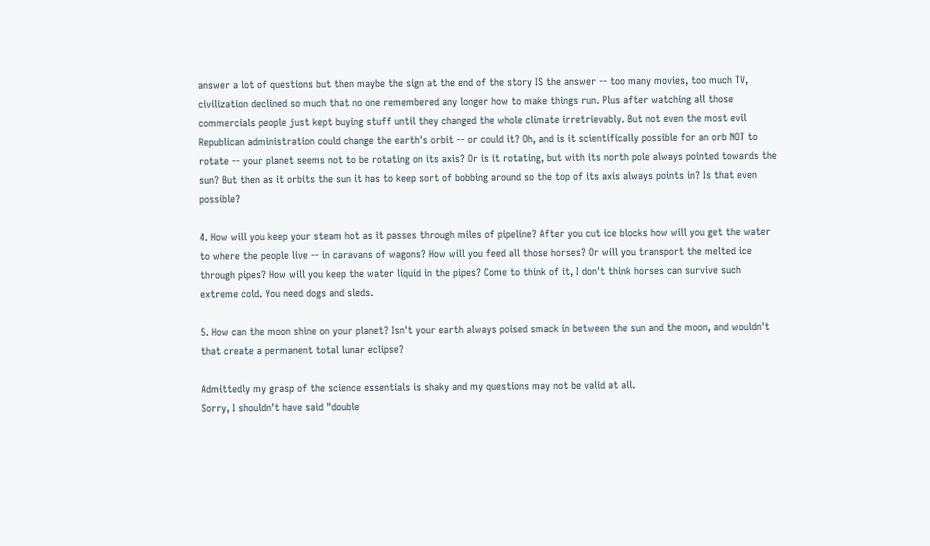answer a lot of questions but then maybe the sign at the end of the story IS the answer -- too many movies, too much TV, civilization declined so much that no one remembered any longer how to make things run. Plus after watching all those commercials people just kept buying stuff until they changed the whole climate irretrievably. But not even the most evil Republican administration could change the earth's orbit -- or could it? Oh, and is it scientifically possible for an orb NOT to rotate -- your planet seems not to be rotating on its axis? Or is it rotating, but with its north pole always pointed towards the sun? But then as it orbits the sun it has to keep sort of bobbing around so the top of its axis always points in? Is that even possible?

4. How will you keep your steam hot as it passes through miles of pipeline? After you cut ice blocks how will you get the water to where the people live -- in caravans of wagons? How will you feed all those horses? Or will you transport the melted ice through pipes? How will you keep the water liquid in the pipes? Come to think of it, I don't think horses can survive such extreme cold. You need dogs and sleds.

5. How can the moon shine on your planet? Isn't your earth always poised smack in between the sun and the moon, and wouldn't that create a permanent total lunar eclipse?

Admittedly my grasp of the science essentials is shaky and my questions may not be valid at all.
Sorry, I shouldn't have said "double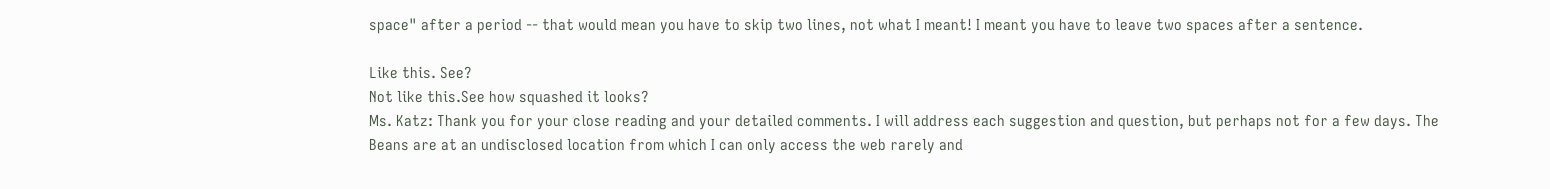space" after a period -- that would mean you have to skip two lines, not what I meant! I meant you have to leave two spaces after a sentence.

Like this. See?
Not like this.See how squashed it looks?
Ms. Katz: Thank you for your close reading and your detailed comments. I will address each suggestion and question, but perhaps not for a few days. The Beans are at an undisclosed location from which I can only access the web rarely and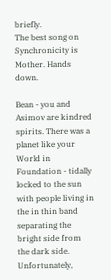briefly.
The best song on Synchronicity is Mother. Hands down.

Bean - you and Asimov are kindred spirits. There was a planet like your World in Foundation - tidally locked to the sun with people living in the in thin band separating the bright side from the dark side. Unfortunately,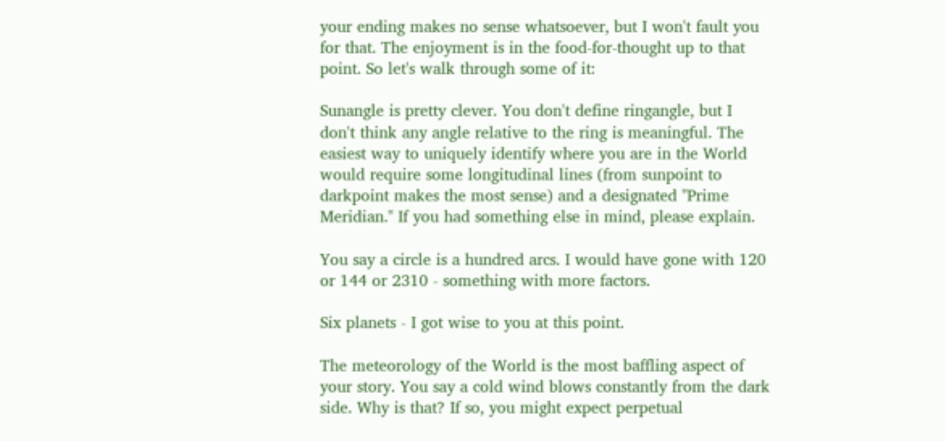your ending makes no sense whatsoever, but I won't fault you for that. The enjoyment is in the food-for-thought up to that point. So let's walk through some of it:

Sunangle is pretty clever. You don't define ringangle, but I don't think any angle relative to the ring is meaningful. The easiest way to uniquely identify where you are in the World would require some longitudinal lines (from sunpoint to darkpoint makes the most sense) and a designated "Prime Meridian." If you had something else in mind, please explain.

You say a circle is a hundred arcs. I would have gone with 120 or 144 or 2310 - something with more factors.

Six planets - I got wise to you at this point.

The meteorology of the World is the most baffling aspect of your story. You say a cold wind blows constantly from the dark side. Why is that? If so, you might expect perpetual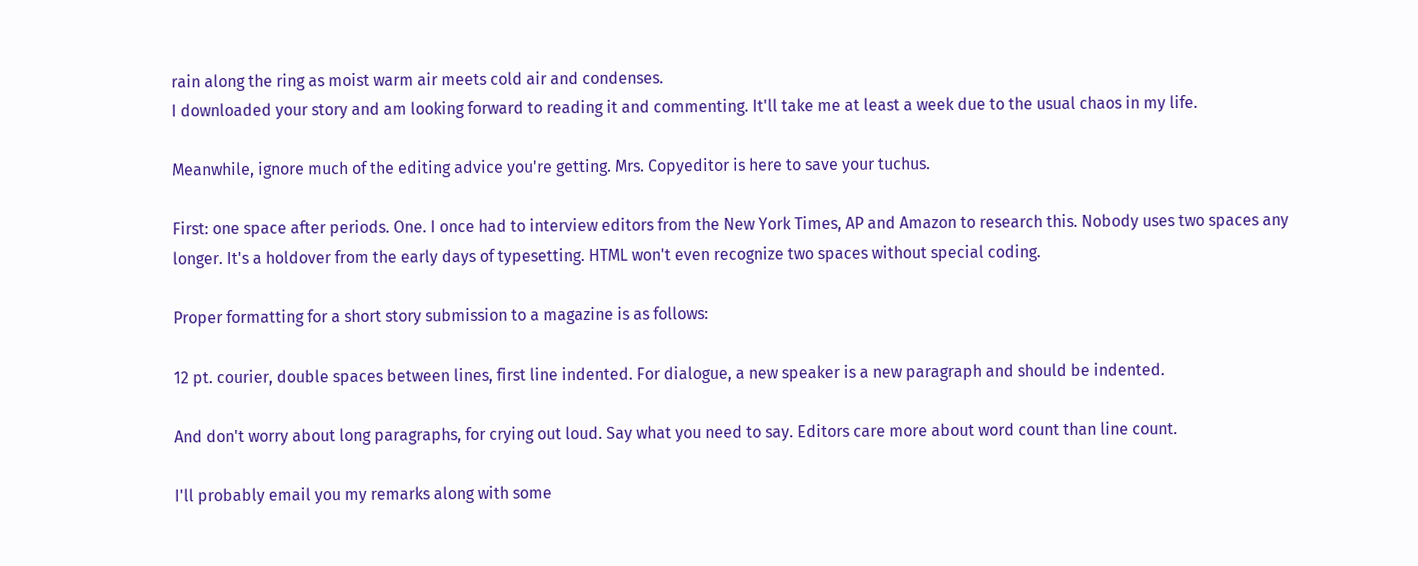rain along the ring as moist warm air meets cold air and condenses.
I downloaded your story and am looking forward to reading it and commenting. It'll take me at least a week due to the usual chaos in my life.

Meanwhile, ignore much of the editing advice you're getting. Mrs. Copyeditor is here to save your tuchus.

First: one space after periods. One. I once had to interview editors from the New York Times, AP and Amazon to research this. Nobody uses two spaces any longer. It's a holdover from the early days of typesetting. HTML won't even recognize two spaces without special coding.

Proper formatting for a short story submission to a magazine is as follows:

12 pt. courier, double spaces between lines, first line indented. For dialogue, a new speaker is a new paragraph and should be indented.

And don't worry about long paragraphs, for crying out loud. Say what you need to say. Editors care more about word count than line count.

I'll probably email you my remarks along with some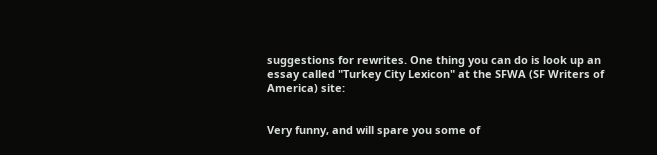suggestions for rewrites. One thing you can do is look up an essay called "Turkey City Lexicon" at the SFWA (SF Writers of America) site:


Very funny, and will spare you some of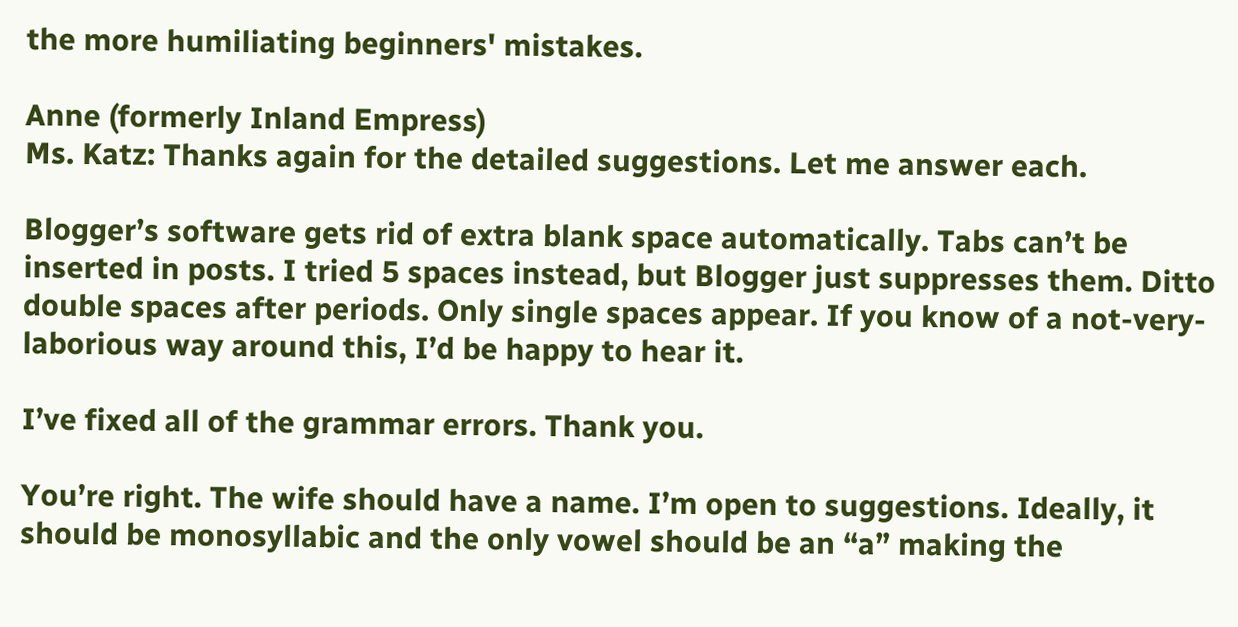the more humiliating beginners' mistakes.

Anne (formerly Inland Empress)
Ms. Katz: Thanks again for the detailed suggestions. Let me answer each.

Blogger’s software gets rid of extra blank space automatically. Tabs can’t be inserted in posts. I tried 5 spaces instead, but Blogger just suppresses them. Ditto double spaces after periods. Only single spaces appear. If you know of a not-very-laborious way around this, I’d be happy to hear it.

I’ve fixed all of the grammar errors. Thank you.

You’re right. The wife should have a name. I’m open to suggestions. Ideally, it should be monosyllabic and the only vowel should be an “a” making the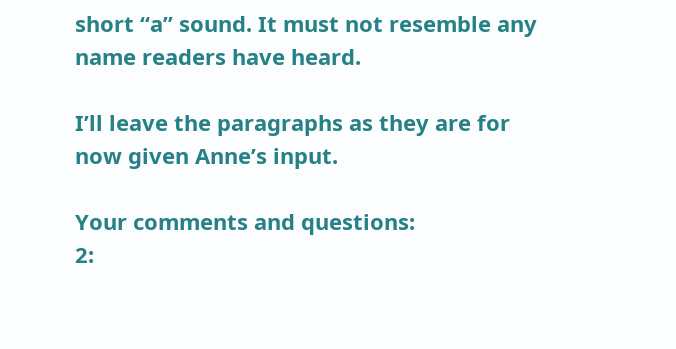short “a” sound. It must not resemble any name readers have heard.

I’ll leave the paragraphs as they are for now given Anne’s input.

Your comments and questions:
2: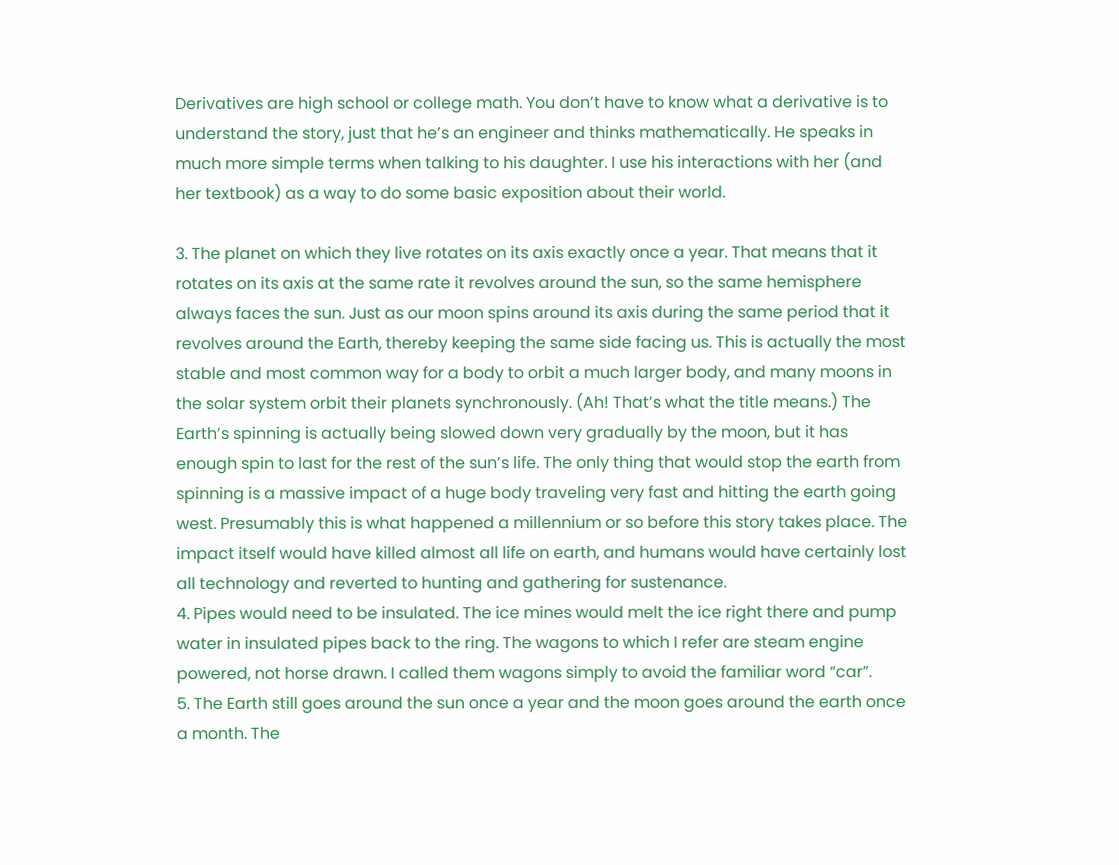Derivatives are high school or college math. You don’t have to know what a derivative is to understand the story, just that he’s an engineer and thinks mathematically. He speaks in much more simple terms when talking to his daughter. I use his interactions with her (and her textbook) as a way to do some basic exposition about their world.

3. The planet on which they live rotates on its axis exactly once a year. That means that it rotates on its axis at the same rate it revolves around the sun, so the same hemisphere always faces the sun. Just as our moon spins around its axis during the same period that it revolves around the Earth, thereby keeping the same side facing us. This is actually the most stable and most common way for a body to orbit a much larger body, and many moons in the solar system orbit their planets synchronously. (Ah! That’s what the title means.) The Earth’s spinning is actually being slowed down very gradually by the moon, but it has enough spin to last for the rest of the sun’s life. The only thing that would stop the earth from spinning is a massive impact of a huge body traveling very fast and hitting the earth going west. Presumably this is what happened a millennium or so before this story takes place. The impact itself would have killed almost all life on earth, and humans would have certainly lost all technology and reverted to hunting and gathering for sustenance.
4. Pipes would need to be insulated. The ice mines would melt the ice right there and pump water in insulated pipes back to the ring. The wagons to which I refer are steam engine powered, not horse drawn. I called them wagons simply to avoid the familiar word “car”.
5. The Earth still goes around the sun once a year and the moon goes around the earth once a month. The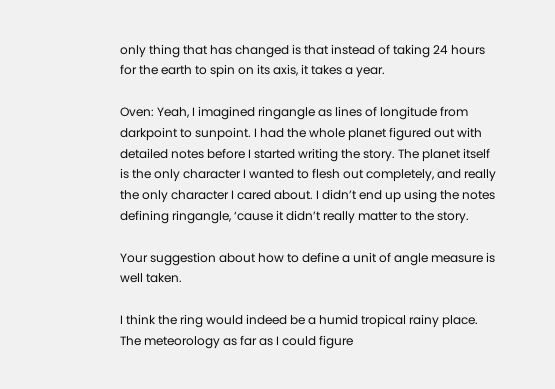only thing that has changed is that instead of taking 24 hours for the earth to spin on its axis, it takes a year.

Oven: Yeah, I imagined ringangle as lines of longitude from darkpoint to sunpoint. I had the whole planet figured out with detailed notes before I started writing the story. The planet itself is the only character I wanted to flesh out completely, and really the only character I cared about. I didn’t end up using the notes defining ringangle, ‘cause it didn’t really matter to the story.

Your suggestion about how to define a unit of angle measure is well taken.

I think the ring would indeed be a humid tropical rainy place. The meteorology as far as I could figure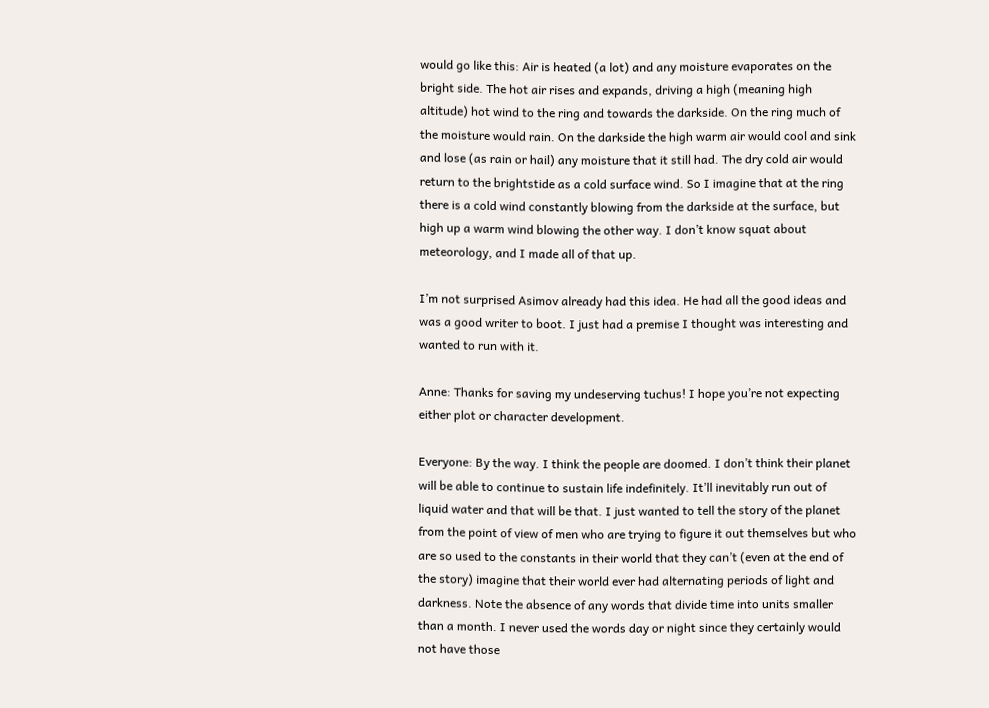would go like this: Air is heated (a lot) and any moisture evaporates on the bright side. The hot air rises and expands, driving a high (meaning high altitude) hot wind to the ring and towards the darkside. On the ring much of the moisture would rain. On the darkside the high warm air would cool and sink and lose (as rain or hail) any moisture that it still had. The dry cold air would return to the brightstide as a cold surface wind. So I imagine that at the ring there is a cold wind constantly blowing from the darkside at the surface, but high up a warm wind blowing the other way. I don’t know squat about meteorology, and I made all of that up.

I’m not surprised Asimov already had this idea. He had all the good ideas and was a good writer to boot. I just had a premise I thought was interesting and wanted to run with it.

Anne: Thanks for saving my undeserving tuchus! I hope you’re not expecting either plot or character development.

Everyone: By the way. I think the people are doomed. I don’t think their planet will be able to continue to sustain life indefinitely. It’ll inevitably run out of liquid water and that will be that. I just wanted to tell the story of the planet from the point of view of men who are trying to figure it out themselves but who are so used to the constants in their world that they can’t (even at the end of the story) imagine that their world ever had alternating periods of light and darkness. Note the absence of any words that divide time into units smaller than a month. I never used the words day or night since they certainly would not have those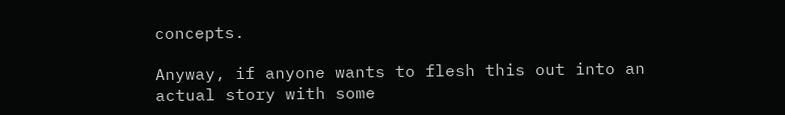concepts.

Anyway, if anyone wants to flesh this out into an actual story with some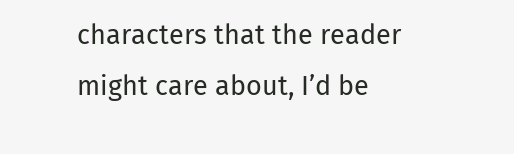characters that the reader might care about, I’d be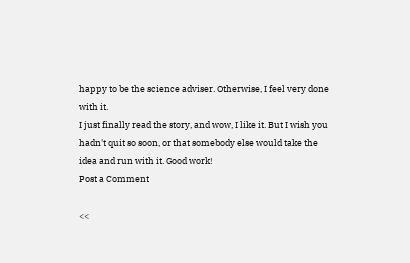happy to be the science adviser. Otherwise, I feel very done with it.
I just finally read the story, and wow, I like it. But I wish you hadn't quit so soon, or that somebody else would take the idea and run with it. Good work!
Post a Comment

<<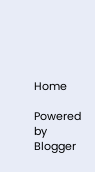Home

Powered by Blogger